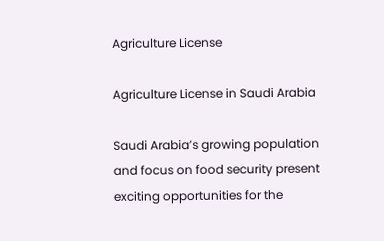Agriculture License

Agriculture License in Saudi Arabia

Saudi Arabia’s growing population and focus on food security present exciting opportunities for the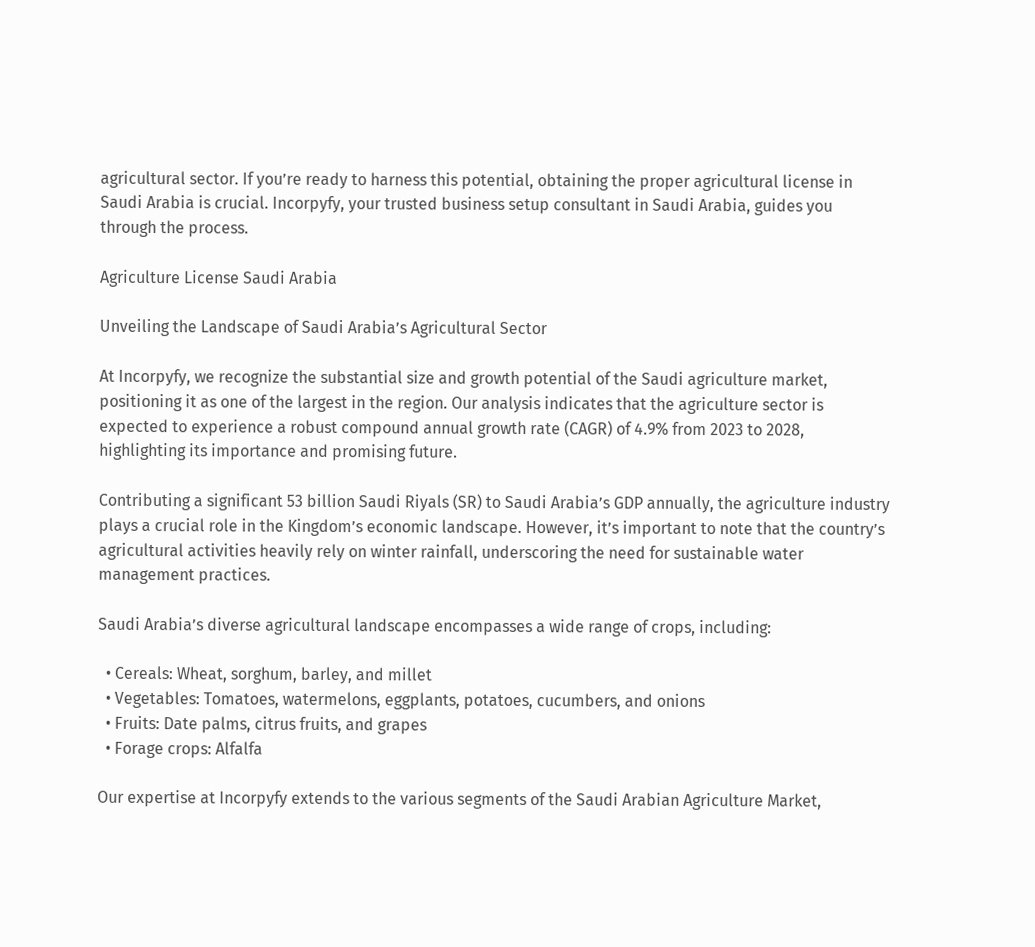agricultural sector. If you’re ready to harness this potential, obtaining the proper agricultural license in Saudi Arabia is crucial. Incorpyfy, your trusted business setup consultant in Saudi Arabia, guides you through the process.

Agriculture License Saudi Arabia

Unveiling the Landscape of Saudi Arabia’s Agricultural Sector

At Incorpyfy, we recognize the substantial size and growth potential of the Saudi agriculture market, positioning it as one of the largest in the region. Our analysis indicates that the agriculture sector is expected to experience a robust compound annual growth rate (CAGR) of 4.9% from 2023 to 2028, highlighting its importance and promising future.

Contributing a significant 53 billion Saudi Riyals (SR) to Saudi Arabia’s GDP annually, the agriculture industry plays a crucial role in the Kingdom’s economic landscape. However, it’s important to note that the country’s agricultural activities heavily rely on winter rainfall, underscoring the need for sustainable water management practices.

Saudi Arabia’s diverse agricultural landscape encompasses a wide range of crops, including:

  • Cereals: Wheat, sorghum, barley, and millet
  • Vegetables: Tomatoes, watermelons, eggplants, potatoes, cucumbers, and onions
  • Fruits: Date palms, citrus fruits, and grapes
  • Forage crops: Alfalfa

Our expertise at Incorpyfy extends to the various segments of the Saudi Arabian Agriculture Market,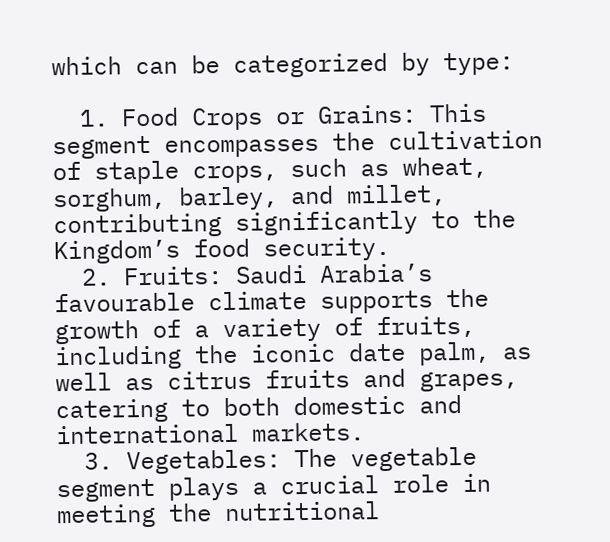which can be categorized by type:

  1. Food Crops or Grains: This segment encompasses the cultivation of staple crops, such as wheat, sorghum, barley, and millet, contributing significantly to the Kingdom’s food security.
  2. Fruits: Saudi Arabia’s favourable climate supports the growth of a variety of fruits, including the iconic date palm, as well as citrus fruits and grapes, catering to both domestic and international markets.
  3. Vegetables: The vegetable segment plays a crucial role in meeting the nutritional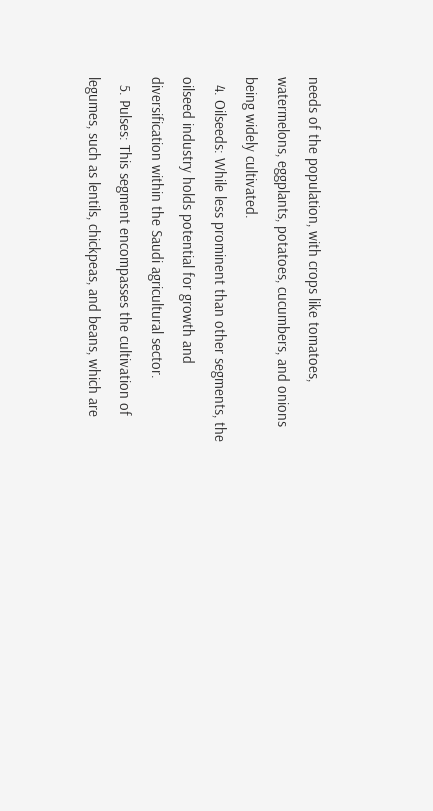needs of the population, with crops like tomatoes, watermelons, eggplants, potatoes, cucumbers, and onions being widely cultivated.
  4. Oilseeds: While less prominent than other segments, the oilseed industry holds potential for growth and diversification within the Saudi agricultural sector.
  5. Pulses: This segment encompasses the cultivation of legumes, such as lentils, chickpeas, and beans, which are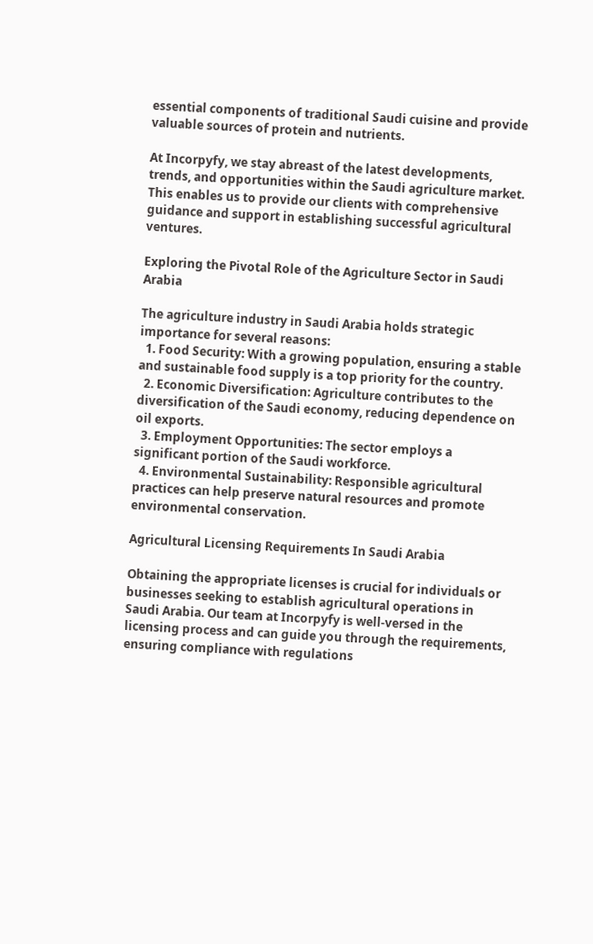essential components of traditional Saudi cuisine and provide valuable sources of protein and nutrients.

At Incorpyfy, we stay abreast of the latest developments, trends, and opportunities within the Saudi agriculture market. This enables us to provide our clients with comprehensive guidance and support in establishing successful agricultural ventures.

Exploring the Pivotal Role of the Agriculture Sector in Saudi Arabia

The agriculture industry in Saudi Arabia holds strategic importance for several reasons:
  1. Food Security: With a growing population, ensuring a stable and sustainable food supply is a top priority for the country.
  2. Economic Diversification: Agriculture contributes to the diversification of the Saudi economy, reducing dependence on oil exports.
  3. Employment Opportunities: The sector employs a significant portion of the Saudi workforce.
  4. Environmental Sustainability: Responsible agricultural practices can help preserve natural resources and promote environmental conservation.

Agricultural Licensing Requirements In Saudi Arabia

Obtaining the appropriate licenses is crucial for individuals or businesses seeking to establish agricultural operations in Saudi Arabia. Our team at Incorpyfy is well-versed in the licensing process and can guide you through the requirements, ensuring compliance with regulations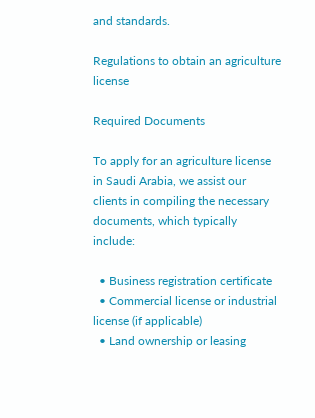and standards.

Regulations to obtain an agriculture license

Required Documents

To apply for an agriculture license in Saudi Arabia, we assist our clients in compiling the necessary documents, which typically include:

  • Business registration certificate
  • Commercial license or industrial license (if applicable)
  • Land ownership or leasing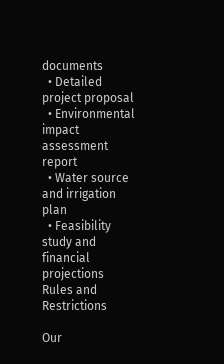documents
  • Detailed project proposal
  • Environmental impact assessment report
  • Water source and irrigation plan
  • Feasibility study and financial projections
Rules and Restrictions

Our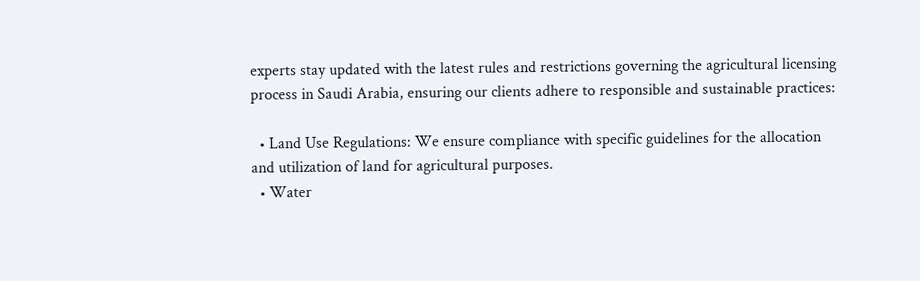experts stay updated with the latest rules and restrictions governing the agricultural licensing process in Saudi Arabia, ensuring our clients adhere to responsible and sustainable practices:

  • Land Use Regulations: We ensure compliance with specific guidelines for the allocation and utilization of land for agricultural purposes.
  • Water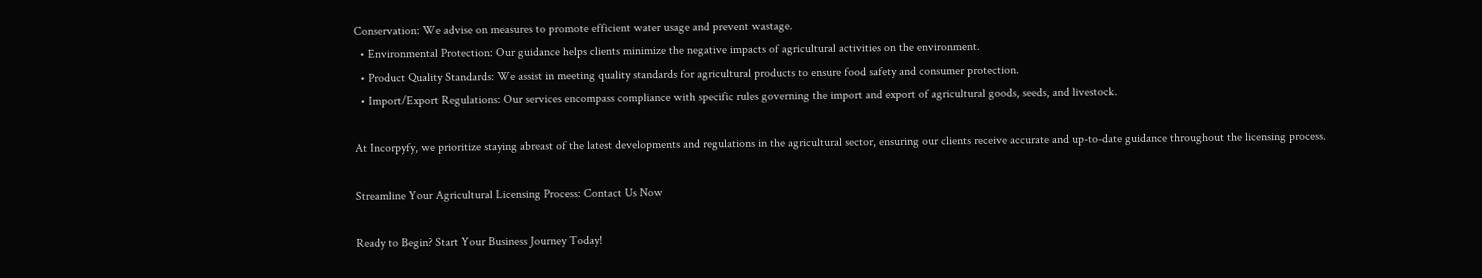Conservation: We advise on measures to promote efficient water usage and prevent wastage.
  • Environmental Protection: Our guidance helps clients minimize the negative impacts of agricultural activities on the environment.
  • Product Quality Standards: We assist in meeting quality standards for agricultural products to ensure food safety and consumer protection.
  • Import/Export Regulations: Our services encompass compliance with specific rules governing the import and export of agricultural goods, seeds, and livestock.

At Incorpyfy, we prioritize staying abreast of the latest developments and regulations in the agricultural sector, ensuring our clients receive accurate and up-to-date guidance throughout the licensing process.

Streamline Your Agricultural Licensing Process: Contact Us Now

Ready to Begin? Start Your Business Journey Today!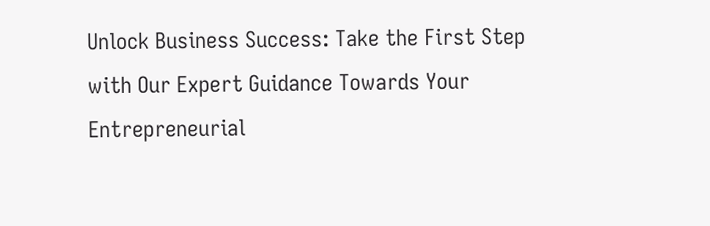Unlock Business Success: Take the First Step with Our Expert Guidance Towards Your Entrepreneurial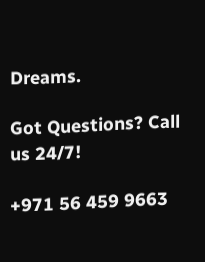Dreams.

Got Questions? Call us 24/7!

+971 56 459 9663